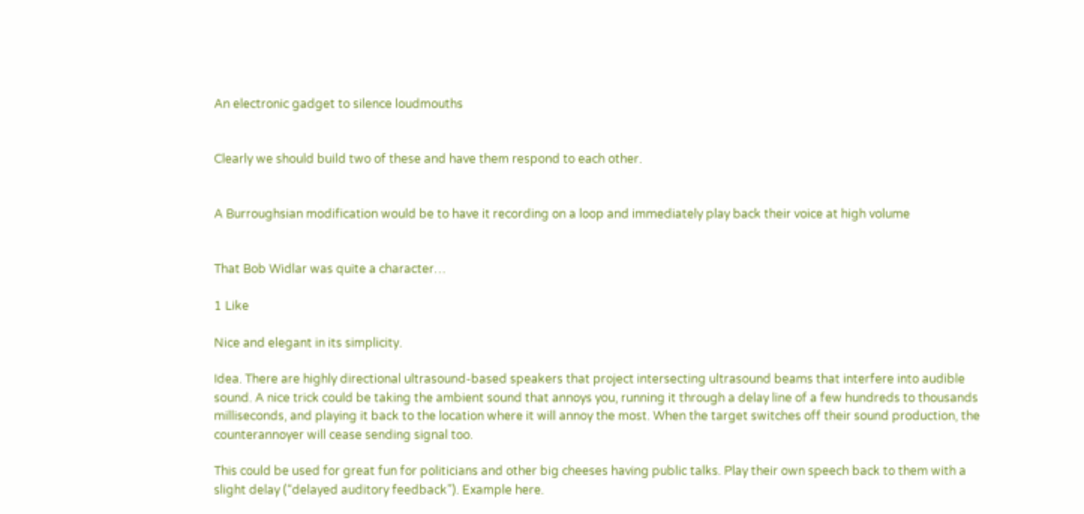An electronic gadget to silence loudmouths


Clearly we should build two of these and have them respond to each other.


A Burroughsian modification would be to have it recording on a loop and immediately play back their voice at high volume


That Bob Widlar was quite a character…

1 Like

Nice and elegant in its simplicity.

Idea. There are highly directional ultrasound-based speakers that project intersecting ultrasound beams that interfere into audible sound. A nice trick could be taking the ambient sound that annoys you, running it through a delay line of a few hundreds to thousands milliseconds, and playing it back to the location where it will annoy the most. When the target switches off their sound production, the counterannoyer will cease sending signal too.

This could be used for great fun for politicians and other big cheeses having public talks. Play their own speech back to them with a slight delay (“delayed auditory feedback”). Example here.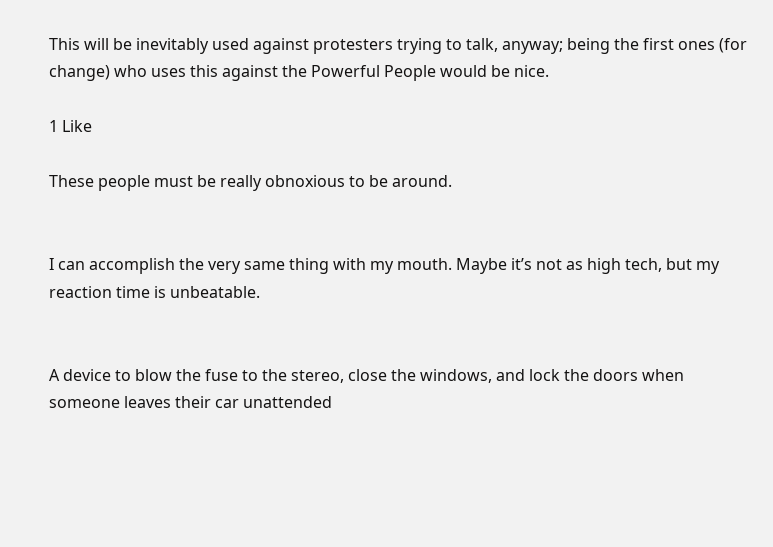This will be inevitably used against protesters trying to talk, anyway; being the first ones (for change) who uses this against the Powerful People would be nice.

1 Like

These people must be really obnoxious to be around.


I can accomplish the very same thing with my mouth. Maybe it’s not as high tech, but my reaction time is unbeatable.


A device to blow the fuse to the stereo, close the windows, and lock the doors when someone leaves their car unattended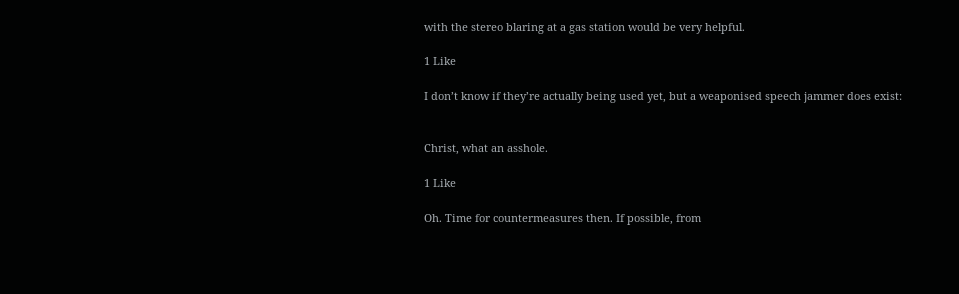with the stereo blaring at a gas station would be very helpful.

1 Like

I don’t know if they’re actually being used yet, but a weaponised speech jammer does exist:


Christ, what an asshole.

1 Like

Oh. Time for countermeasures then. If possible, from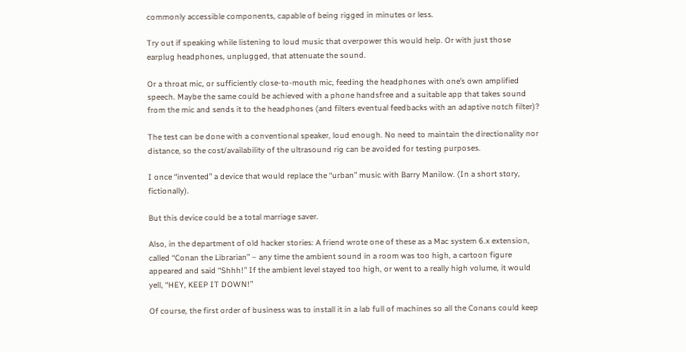commonly accessible components, capable of being rigged in minutes or less.

Try out if speaking while listening to loud music that overpower this would help. Or with just those earplug headphones, unplugged, that attenuate the sound.

Or a throat mic, or sufficiently close-to-mouth mic, feeding the headphones with one’s own amplified speech. Maybe the same could be achieved with a phone handsfree and a suitable app that takes sound from the mic and sends it to the headphones (and filters eventual feedbacks with an adaptive notch filter)?

The test can be done with a conventional speaker, loud enough. No need to maintain the directionality nor distance, so the cost/availability of the ultrasound rig can be avoided for testing purposes.

I once “invented” a device that would replace the “urban” music with Barry Manilow. (In a short story, fictionally).

But this device could be a total marriage saver.

Also, in the department of old hacker stories: A friend wrote one of these as a Mac system 6.x extension, called “Conan the Librarian” – any time the ambient sound in a room was too high, a cartoon figure appeared and said “Shhh!” If the ambient level stayed too high, or went to a really high volume, it would yell, “HEY, KEEP IT DOWN!”

Of course, the first order of business was to install it in a lab full of machines so all the Conans could keep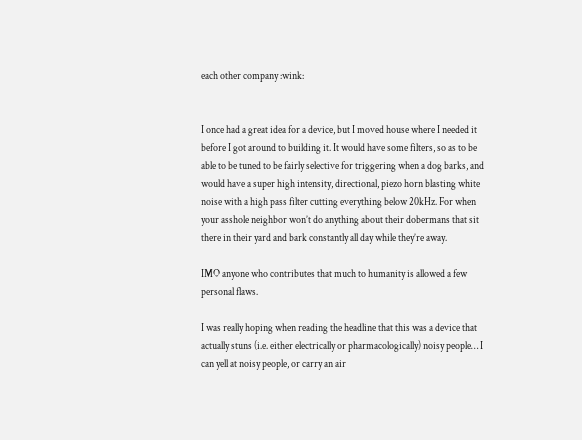each other company :wink:


I once had a great idea for a device, but I moved house where I needed it before I got around to building it. It would have some filters, so as to be able to be tuned to be fairly selective for triggering when a dog barks, and would have a super high intensity, directional, piezo horn blasting white noise with a high pass filter cutting everything below 20kHz. For when your asshole neighbor won’t do anything about their dobermans that sit there in their yard and bark constantly all day while they’re away.

IMO anyone who contributes that much to humanity is allowed a few personal flaws.

I was really hoping when reading the headline that this was a device that actually stuns (i.e. either electrically or pharmacologically) noisy people… I can yell at noisy people, or carry an air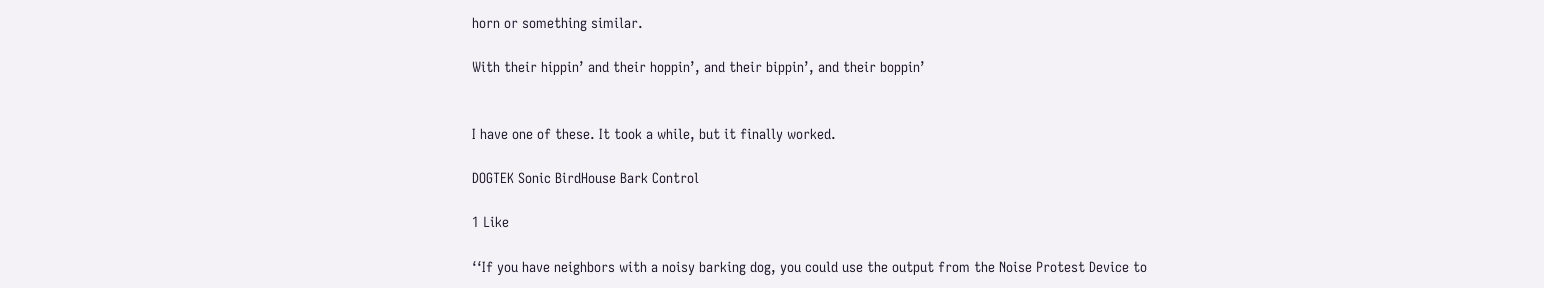horn or something similar.

With their hippin’ and their hoppin’, and their bippin’, and their boppin’


I have one of these. It took a while, but it finally worked.

DOGTEK Sonic BirdHouse Bark Control

1 Like

‘‘If you have neighbors with a noisy barking dog, you could use the output from the Noise Protest Device to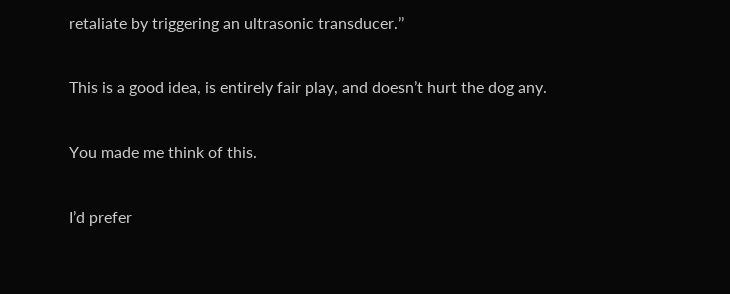retaliate by triggering an ultrasonic transducer.’’

This is a good idea, is entirely fair play, and doesn’t hurt the dog any.

You made me think of this.

I’d prefer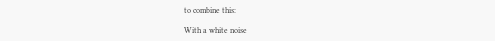to combine this:

With a white noise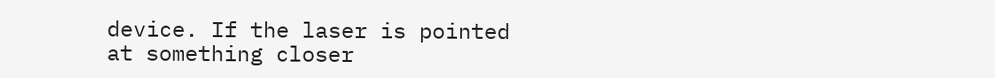device. If the laser is pointed at something closer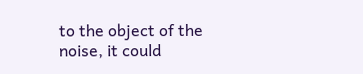to the object of the noise, it could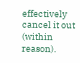effectively cancel it out (within reason).